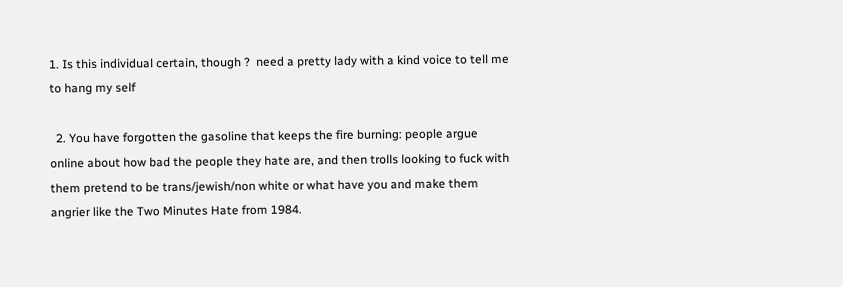1. Is this individual certain, though ?  need a pretty lady with a kind voice to tell me to hang my self

  2. You have forgotten the gasoline that keeps the fire burning: people argue online about how bad the people they hate are, and then trolls looking to fuck with them pretend to be trans/jewish/non white or what have you and make them angrier like the Two Minutes Hate from 1984.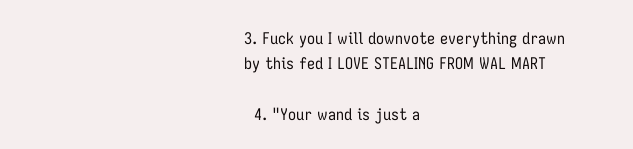3. Fuck you I will downvote everything drawn by this fed I LOVE STEALING FROM WAL MART

  4. "Your wand is just a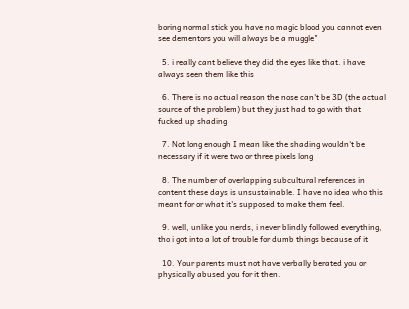boring normal stick you have no magic blood you cannot even see dementors you will always be a muggle"

  5. i really cant believe they did the eyes like that. i have always seen them like this

  6. There is no actual reason the nose can't be 3D (the actual source of the problem) but they just had to go with that fucked up shading

  7. Not long enough I mean like the shading wouldn't be necessary if it were two or three pixels long

  8. The number of overlapping subcultural references in content these days is unsustainable. I have no idea who this meant for or what it's supposed to make them feel.

  9. well, unlike you nerds, i never blindly followed everything, tho i got into a lot of trouble for dumb things because of it

  10. Your parents must not have verbally berated you or physically abused you for it then.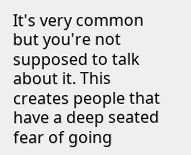It's very common but you're not supposed to talk about it. This creates people that have a deep seated fear of going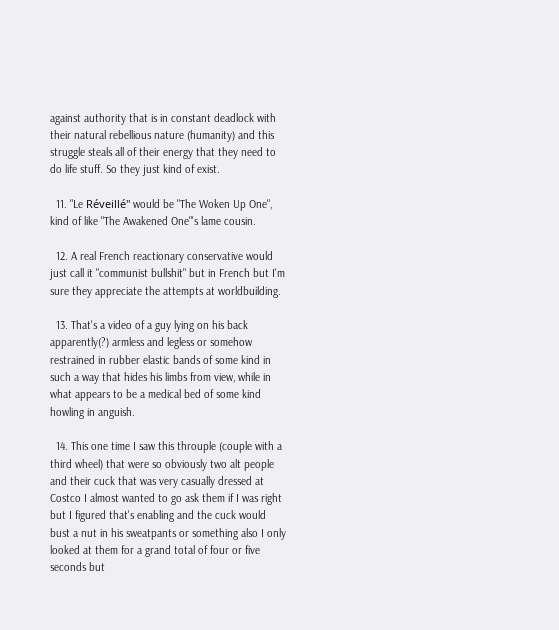against authority that is in constant deadlock with their natural rebellious nature (humanity) and this struggle steals all of their energy that they need to do life stuff. So they just kind of exist.

  11. "Le Réveillé" would be "The Woken Up One", kind of like "The Awakened One"'s lame cousin.

  12. A real French reactionary conservative would just call it "communist bullshit" but in French but I'm sure they appreciate the attempts at worldbuilding.

  13. That's a video of a guy lying on his back apparently(?) armless and legless or somehow restrained in rubber elastic bands of some kind in such a way that hides his limbs from view, while in what appears to be a medical bed of some kind howling in anguish.

  14. This one time I saw this throuple (couple with a third wheel) that were so obviously two alt people and their cuck that was very casually dressed at Costco I almost wanted to go ask them if I was right but I figured that's enabling and the cuck would bust a nut in his sweatpants or something also I only looked at them for a grand total of four or five seconds but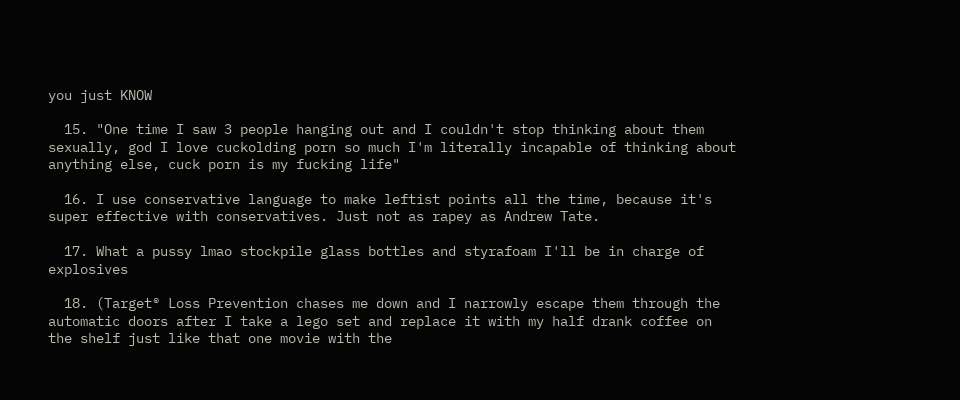you just KNOW

  15. "One time I saw 3 people hanging out and I couldn't stop thinking about them sexually, god I love cuckolding porn so much I'm literally incapable of thinking about anything else, cuck porn is my fucking life"

  16. I use conservative language to make leftist points all the time, because it's super effective with conservatives. Just not as rapey as Andrew Tate.

  17. What a pussy lmao stockpile glass bottles and styrafoam I'll be in charge of explosives

  18. (Target® Loss Prevention chases me down and I narrowly escape them through the automatic doors after I take a lego set and replace it with my half drank coffee on the shelf just like that one movie with the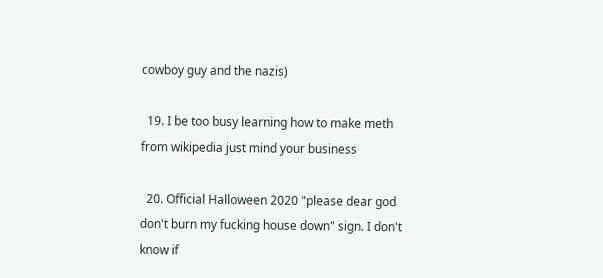cowboy guy and the nazis)

  19. I be too busy learning how to make meth from wikipedia just mind your business

  20. Official Halloween 2020 "please dear god don't burn my fucking house down" sign. I don't know if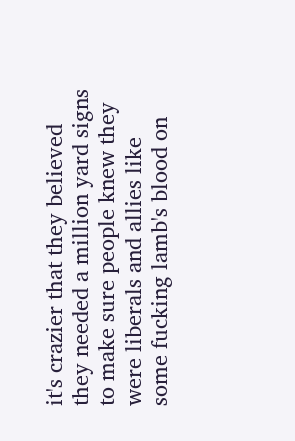it's crazier that they believed they needed a million yard signs to make sure people knew they were liberals and allies like some fucking lamb's blood on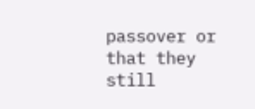passover or that they still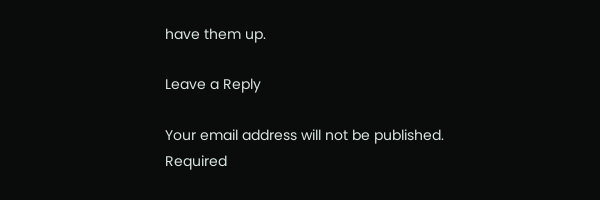have them up.

Leave a Reply

Your email address will not be published. Required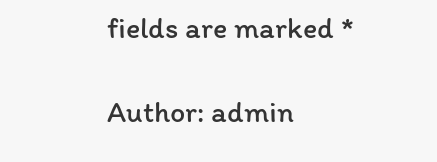fields are marked *

Author: admin